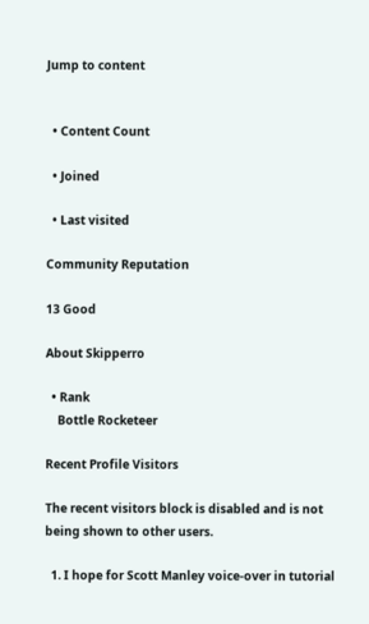Jump to content


  • Content Count

  • Joined

  • Last visited

Community Reputation

13 Good

About Skipperro

  • Rank
    Bottle Rocketeer

Recent Profile Visitors

The recent visitors block is disabled and is not being shown to other users.

  1. I hope for Scott Manley voice-over in tutorial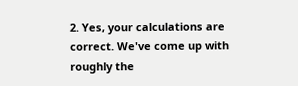2. Yes, your calculations are correct. We've come up with roughly the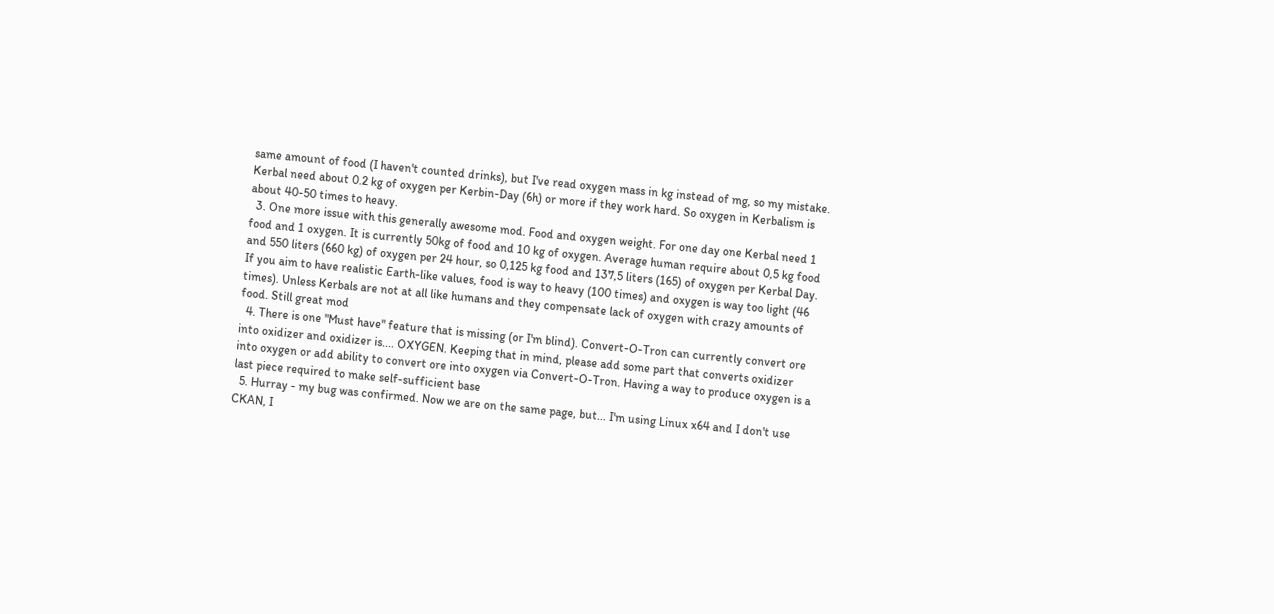same amount of food (I haven't counted drinks), but I've read oxygen mass in kg instead of mg, so my mistake. Kerbal need about 0.2 kg of oxygen per Kerbin-Day (6h) or more if they work hard. So oxygen in Kerbalism is about 40-50 times to heavy.
  3. One more issue with this generally awesome mod. Food and oxygen weight. For one day one Kerbal need 1 food and 1 oxygen. It is currently 50kg of food and 10 kg of oxygen. Average human require about 0,5 kg food and 550 liters (660 kg) of oxygen per 24 hour, so 0,125 kg food and 137,5 liters (165) of oxygen per Kerbal Day. If you aim to have realistic Earth-like values, food is way to heavy (100 times) and oxygen is way too light (46 times). Unless Kerbals are not at all like humans and they compensate lack of oxygen with crazy amounts of food. Still great mod
  4. There is one "Must have" feature that is missing (or I'm blind). Convert-O-Tron can currently convert ore into oxidizer and oxidizer is.... OXYGEN. Keeping that in mind, please add some part that converts oxidizer into oxygen or add ability to convert ore into oxygen via Convert-O-Tron. Having a way to produce oxygen is a last piece required to make self-sufficient base
  5. Hurray - my bug was confirmed. Now we are on the same page, but... I'm using Linux x64 and I don't use CKAN, I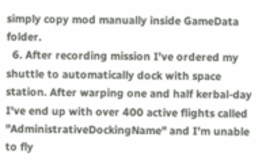simply copy mod manually inside GameData folder.
  6. After recording mission I've ordered my shuttle to automatically dock with space station. After warping one and half kerbal-day I've end up with over 400 active flights called "AdministrativeDockingName" and I'm unable to fly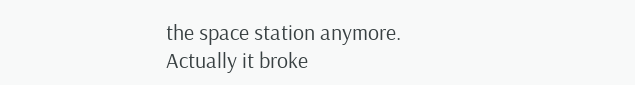the space station anymore. Actually it broke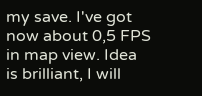my save. I've got now about 0,5 FPS in map view. Idea is brilliant, I will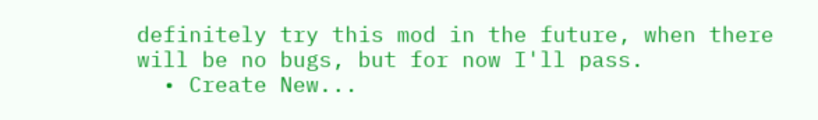definitely try this mod in the future, when there will be no bugs, but for now I'll pass.
  • Create New...